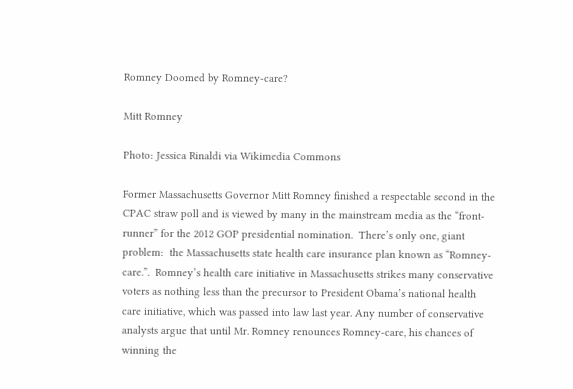Romney Doomed by Romney-care?

Mitt Romney

Photo: Jessica Rinaldi via Wikimedia Commons

Former Massachusetts Governor Mitt Romney finished a respectable second in the CPAC straw poll and is viewed by many in the mainstream media as the “front-runner” for the 2012 GOP presidential nomination.  There’s only one, giant problem:  the Massachusetts state health care insurance plan known as “Romney-care.”.  Romney’s health care initiative in Massachusetts strikes many conservative voters as nothing less than the precursor to President Obama’s national health care initiative, which was passed into law last year. Any number of conservative analysts argue that until Mr. Romney renounces Romney-care, his chances of winning the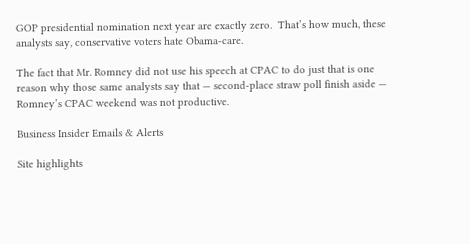GOP presidential nomination next year are exactly zero.  That’s how much, these analysts say, conservative voters hate Obama-care.

The fact that Mr. Romney did not use his speech at CPAC to do just that is one reason why those same analysts say that — second-place straw poll finish aside — Romney’s CPAC weekend was not productive.

Business Insider Emails & Alerts

Site highlights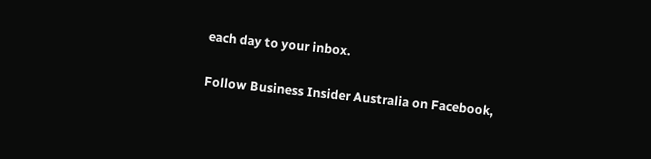each day to your inbox.

Follow Business Insider Australia on Facebook,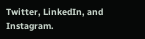Twitter, LinkedIn, and Instagram.